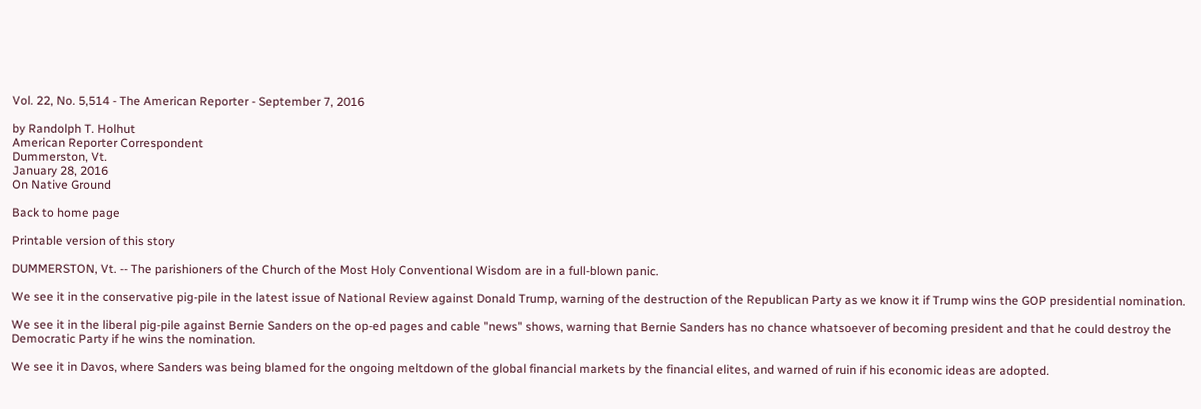Vol. 22, No. 5,514 - The American Reporter - September 7, 2016

by Randolph T. Holhut
American Reporter Correspondent
Dummerston, Vt.
January 28, 2016
On Native Ground

Back to home page

Printable version of this story

DUMMERSTON, Vt. -- The parishioners of the Church of the Most Holy Conventional Wisdom are in a full-blown panic.

We see it in the conservative pig-pile in the latest issue of National Review against Donald Trump, warning of the destruction of the Republican Party as we know it if Trump wins the GOP presidential nomination.

We see it in the liberal pig-pile against Bernie Sanders on the op-ed pages and cable "news" shows, warning that Bernie Sanders has no chance whatsoever of becoming president and that he could destroy the Democratic Party if he wins the nomination.

We see it in Davos, where Sanders was being blamed for the ongoing meltdown of the global financial markets by the financial elites, and warned of ruin if his economic ideas are adopted.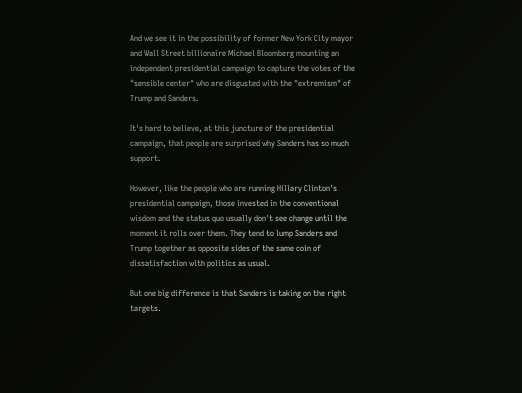And we see it in the possibility of former New York City mayor and Wall Street billionaire Michael Bloomberg mounting an independent presidential campaign to capture the votes of the "sensible center" who are disgusted with the "extremism" of Trump and Sanders.

It's hard to believe, at this juncture of the presidential campaign, that people are surprised why Sanders has so much support.

However, like the people who are running Hillary Clinton's presidential campaign, those invested in the conventional wisdom and the status quo usually don't see change until the moment it rolls over them. They tend to lump Sanders and Trump together as opposite sides of the same coin of dissatisfaction with politics as usual.

But one big difference is that Sanders is taking on the right targets.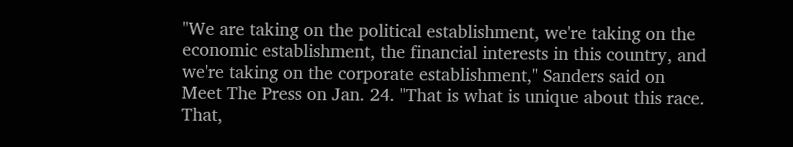"We are taking on the political establishment, we're taking on the economic establishment, the financial interests in this country, and we're taking on the corporate establishment," Sanders said on Meet The Press on Jan. 24. "That is what is unique about this race. That,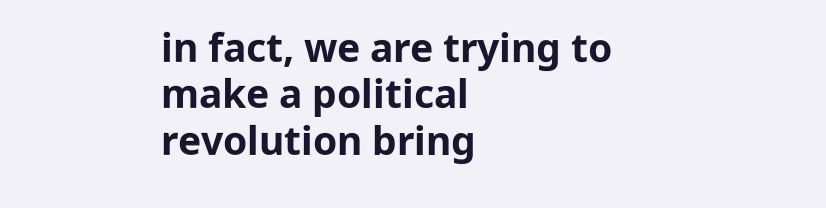in fact, we are trying to make a political revolution bring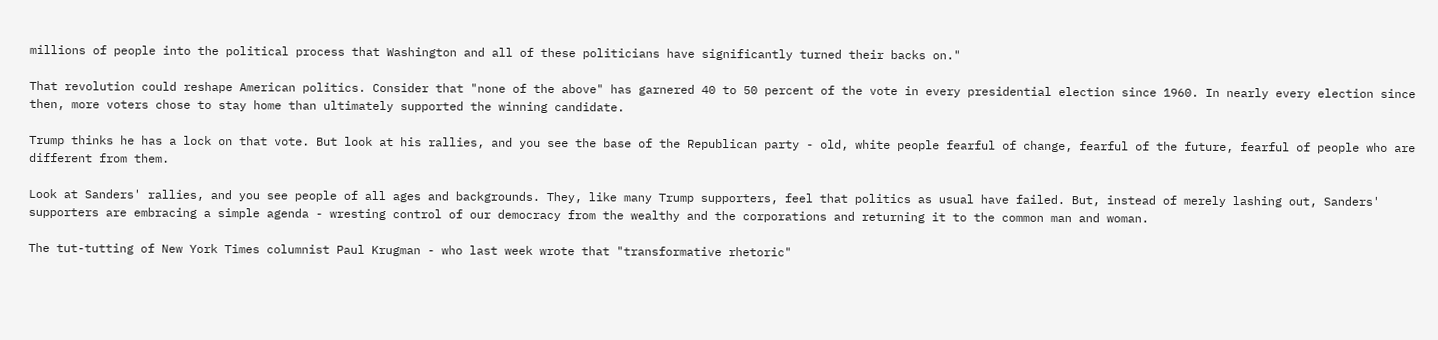millions of people into the political process that Washington and all of these politicians have significantly turned their backs on."

That revolution could reshape American politics. Consider that "none of the above" has garnered 40 to 50 percent of the vote in every presidential election since 1960. In nearly every election since then, more voters chose to stay home than ultimately supported the winning candidate.

Trump thinks he has a lock on that vote. But look at his rallies, and you see the base of the Republican party - old, white people fearful of change, fearful of the future, fearful of people who are different from them.

Look at Sanders' rallies, and you see people of all ages and backgrounds. They, like many Trump supporters, feel that politics as usual have failed. But, instead of merely lashing out, Sanders' supporters are embracing a simple agenda - wresting control of our democracy from the wealthy and the corporations and returning it to the common man and woman.

The tut-tutting of New York Times columnist Paul Krugman - who last week wrote that "transformative rhetoric"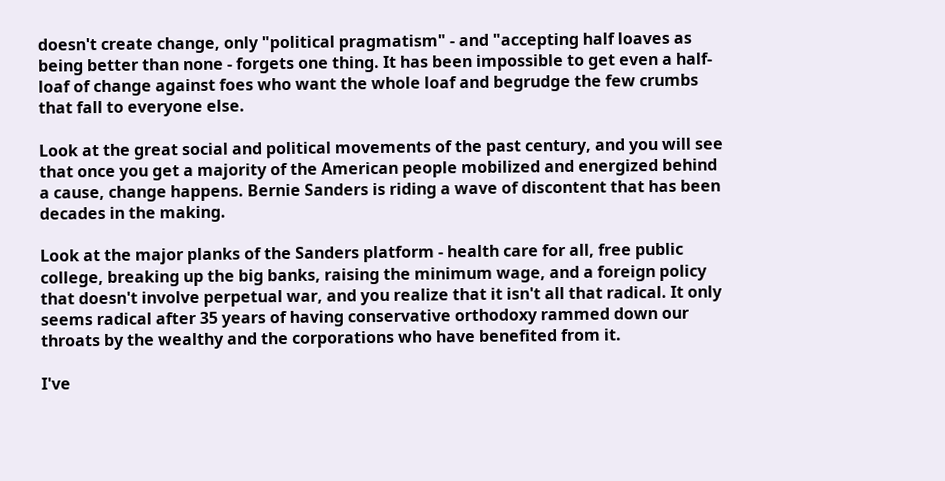doesn't create change, only "political pragmatism" - and "accepting half loaves as being better than none - forgets one thing. It has been impossible to get even a half-loaf of change against foes who want the whole loaf and begrudge the few crumbs that fall to everyone else.

Look at the great social and political movements of the past century, and you will see that once you get a majority of the American people mobilized and energized behind a cause, change happens. Bernie Sanders is riding a wave of discontent that has been decades in the making.

Look at the major planks of the Sanders platform - health care for all, free public college, breaking up the big banks, raising the minimum wage, and a foreign policy that doesn't involve perpetual war, and you realize that it isn't all that radical. It only seems radical after 35 years of having conservative orthodoxy rammed down our throats by the wealthy and the corporations who have benefited from it.

I've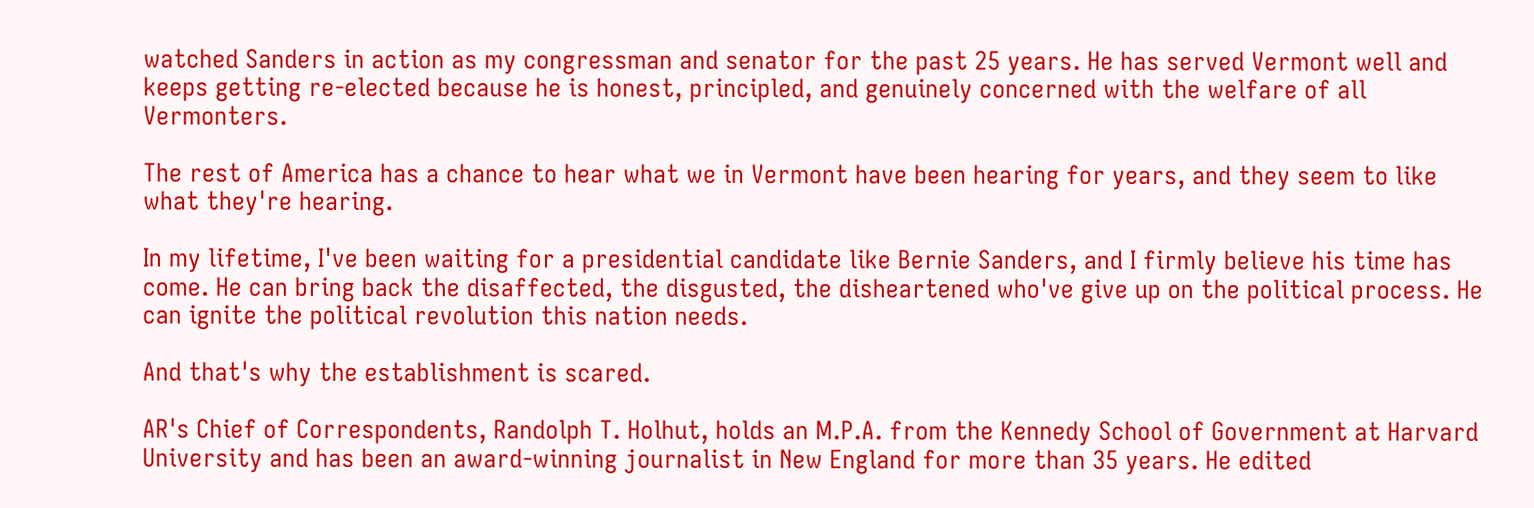watched Sanders in action as my congressman and senator for the past 25 years. He has served Vermont well and keeps getting re-elected because he is honest, principled, and genuinely concerned with the welfare of all Vermonters.

The rest of America has a chance to hear what we in Vermont have been hearing for years, and they seem to like what they're hearing.

In my lifetime, I've been waiting for a presidential candidate like Bernie Sanders, and I firmly believe his time has come. He can bring back the disaffected, the disgusted, the disheartened who've give up on the political process. He can ignite the political revolution this nation needs.

And that's why the establishment is scared.

AR's Chief of Correspondents, Randolph T. Holhut, holds an M.P.A. from the Kennedy School of Government at Harvard University and has been an award-winning journalist in New England for more than 35 years. He edited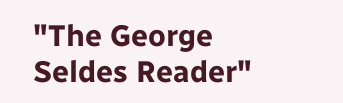"The George Seldes Reader"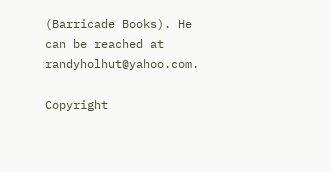(Barricade Books). He can be reached at randyholhut@yahoo.com.

Copyright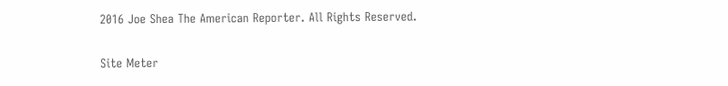2016 Joe Shea The American Reporter. All Rights Reserved.

Site Meter